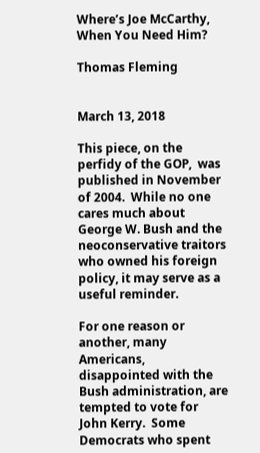Where’s Joe McCarthy, When You Need Him?

Thomas Fleming


March 13, 2018

This piece, on the perfidy of the GOP,  was published in November of 2004.  While no one cares much about George W. Bush and the neoconservative traitors who owned his foreign policy, it may serve as a useful reminder.

For one reason or another, many Americans, disappointed with the Bush administration, are tempted to vote for John Kerry.  Some Democrats who spent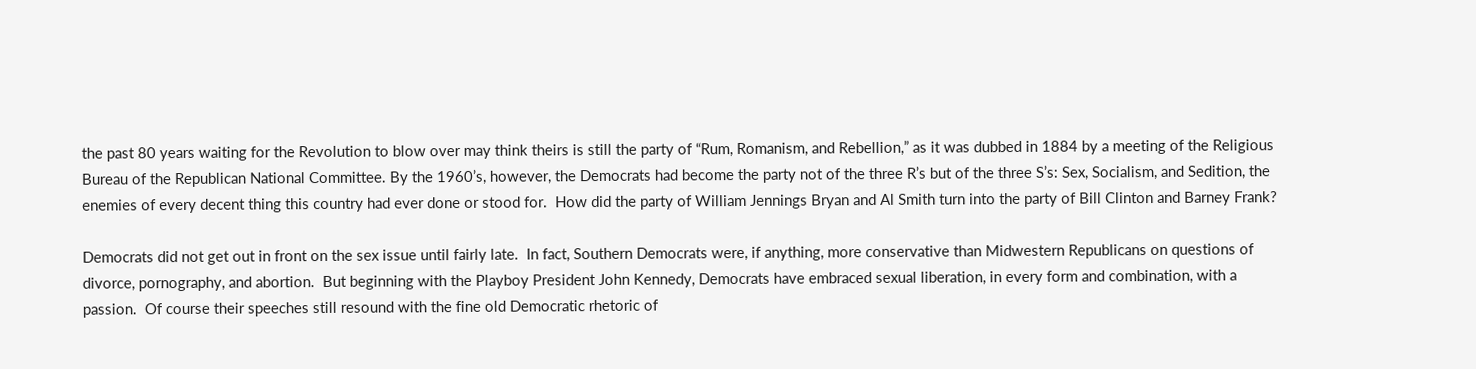the past 80 years waiting for the Revolution to blow over may think theirs is still the party of “Rum, Romanism, and Rebellion,” as it was dubbed in 1884 by a meeting of the Religious Bureau of the Republican National Committee. By the 1960’s, however, the Democrats had become the party not of the three R’s but of the three S’s: Sex, Socialism, and Sedition, the enemies of every decent thing this country had ever done or stood for.  How did the party of William Jennings Bryan and Al Smith turn into the party of Bill Clinton and Barney Frank?

Democrats did not get out in front on the sex issue until fairly late.  In fact, Southern Democrats were, if anything, more conservative than Midwestern Republicans on questions of divorce, pornography, and abortion.  But beginning with the Playboy President John Kennedy, Democrats have embraced sexual liberation, in every form and combination, with a passion.  Of course their speeches still resound with the fine old Democratic rhetoric of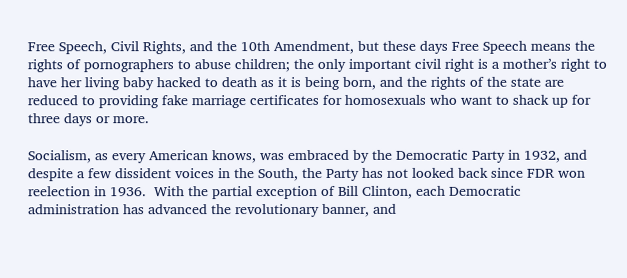Free Speech, Civil Rights, and the 10th Amendment, but these days Free Speech means the rights of pornographers to abuse children; the only important civil right is a mother’s right to have her living baby hacked to death as it is being born, and the rights of the state are reduced to providing fake marriage certificates for homosexuals who want to shack up for three days or more.

Socialism, as every American knows, was embraced by the Democratic Party in 1932, and despite a few dissident voices in the South, the Party has not looked back since FDR won reelection in 1936.  With the partial exception of Bill Clinton, each Democratic administration has advanced the revolutionary banner, and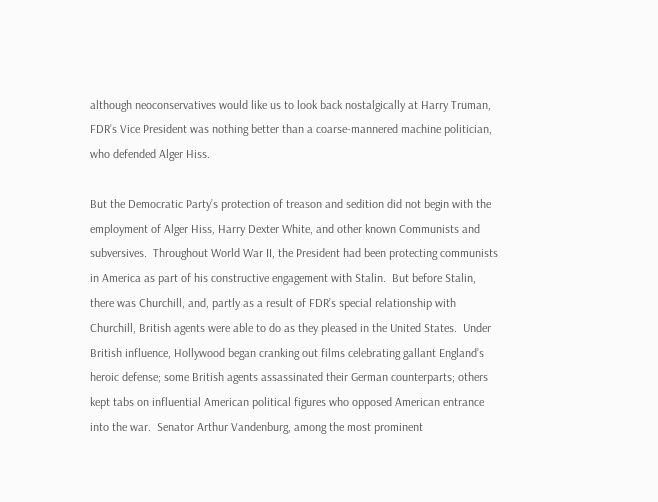although neoconservatives would like us to look back nostalgically at Harry Truman, FDR’s Vice President was nothing better than a coarse-mannered machine politician, who defended Alger Hiss.

But the Democratic Party’s protection of treason and sedition did not begin with the employment of Alger Hiss, Harry Dexter White, and other known Communists and subversives.  Throughout World War II, the President had been protecting communists in America as part of his constructive engagement with Stalin.  But before Stalin, there was Churchill, and, partly as a result of FDR’s special relationship with Churchill, British agents were able to do as they pleased in the United States.  Under British influence, Hollywood began cranking out films celebrating gallant England’s heroic defense; some British agents assassinated their German counterparts; others kept tabs on influential American political figures who opposed American entrance into the war.  Senator Arthur Vandenburg, among the most prominent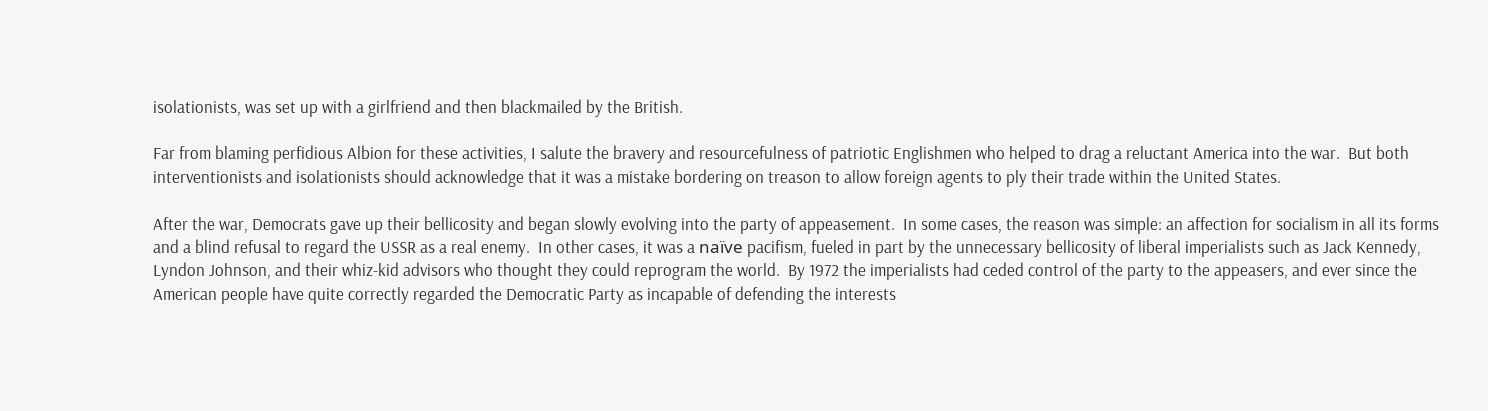isolationists, was set up with a girlfriend and then blackmailed by the British.

Far from blaming perfidious Albion for these activities, I salute the bravery and resourcefulness of patriotic Englishmen who helped to drag a reluctant America into the war.  But both interventionists and isolationists should acknowledge that it was a mistake bordering on treason to allow foreign agents to ply their trade within the United States.

After the war, Democrats gave up their bellicosity and began slowly evolving into the party of appeasement.  In some cases, the reason was simple: an affection for socialism in all its forms and a blind refusal to regard the USSR as a real enemy.  In other cases, it was a naïve pacifism, fueled in part by the unnecessary bellicosity of liberal imperialists such as Jack Kennedy, Lyndon Johnson, and their whiz-kid advisors who thought they could reprogram the world.  By 1972 the imperialists had ceded control of the party to the appeasers, and ever since the American people have quite correctly regarded the Democratic Party as incapable of defending the interests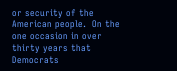or security of the American people.  On the one occasion in over thirty years that Democrats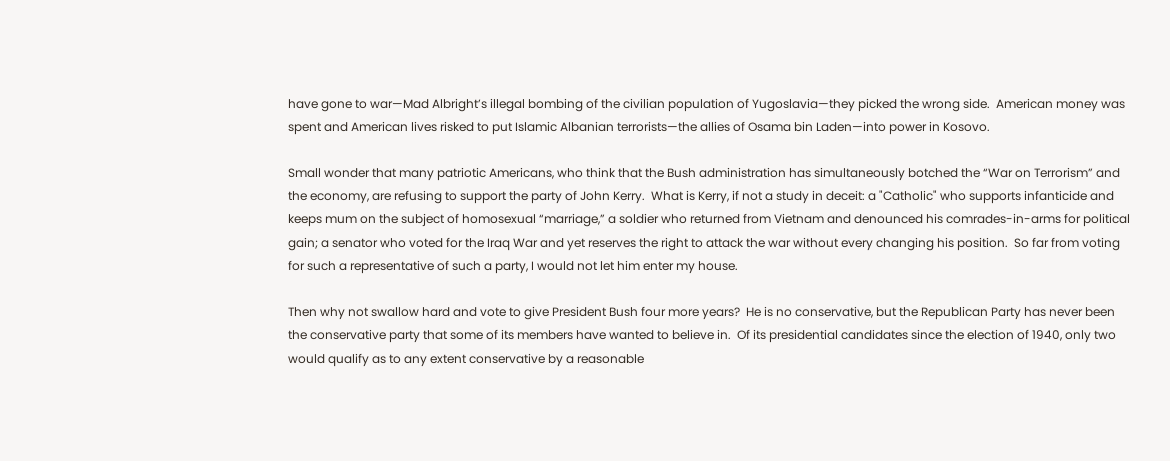have gone to war—Mad Albright’s illegal bombing of the civilian population of Yugoslavia—they picked the wrong side.  American money was spent and American lives risked to put Islamic Albanian terrorists—the allies of Osama bin Laden—into power in Kosovo.

Small wonder that many patriotic Americans, who think that the Bush administration has simultaneously botched the “War on Terrorism” and the economy, are refusing to support the party of John Kerry.  What is Kerry, if not a study in deceit: a "Catholic" who supports infanticide and keeps mum on the subject of homosexual “marriage,” a soldier who returned from Vietnam and denounced his comrades-in-arms for political gain; a senator who voted for the Iraq War and yet reserves the right to attack the war without every changing his position.  So far from voting for such a representative of such a party, I would not let him enter my house.

Then why not swallow hard and vote to give President Bush four more years?  He is no conservative, but the Republican Party has never been the conservative party that some of its members have wanted to believe in.  Of its presidential candidates since the election of 1940, only two would qualify as to any extent conservative by a reasonable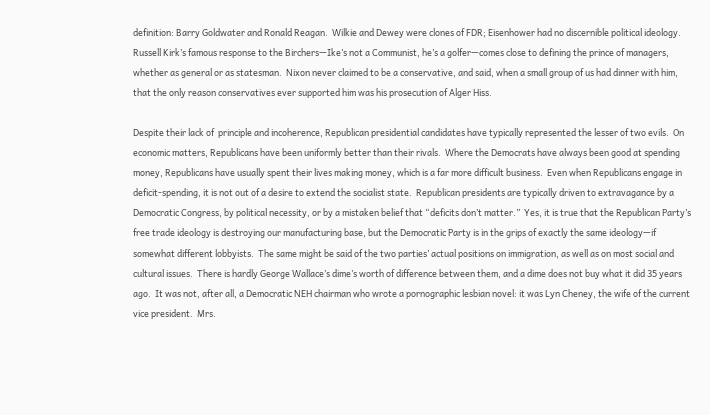definition: Barry Goldwater and Ronald Reagan.  Wilkie and Dewey were clones of FDR; Eisenhower had no discernible political ideology.  Russell Kirk’s famous response to the Birchers—Ike’s not a Communist, he’s a golfer—comes close to defining the prince of managers, whether as general or as statesman.  Nixon never claimed to be a conservative, and said, when a small group of us had dinner with him, that the only reason conservatives ever supported him was his prosecution of Alger Hiss.

Despite their lack of  principle and incoherence, Republican presidential candidates have typically represented the lesser of two evils.  On economic matters, Republicans have been uniformly better than their rivals.  Where the Democrats have always been good at spending money, Republicans have usually spent their lives making money, which is a far more difficult business.  Even when Republicans engage in deficit-spending, it is not out of a desire to extend the socialist state.  Republican presidents are typically driven to extravagance by a Democratic Congress, by political necessity, or by a mistaken belief that “deficits don’t matter.”  Yes, it is true that the Republican Party’s free trade ideology is destroying our manufacturing base, but the Democratic Party is in the grips of exactly the same ideology—if somewhat different lobbyists.  The same might be said of the two parties’ actual positions on immigration, as well as on most social and cultural issues.  There is hardly George Wallace’s dime’s worth of difference between them, and a dime does not buy what it did 35 years ago.  It was not, after all, a Democratic NEH chairman who wrote a pornographic lesbian novel: it was Lyn Cheney, the wife of the current vice president.  Mrs.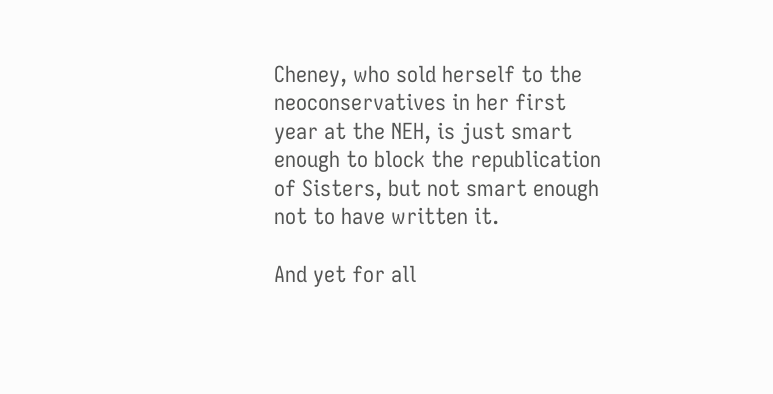Cheney, who sold herself to the neoconservatives in her first year at the NEH, is just smart enough to block the republication of Sisters, but not smart enough not to have written it.

And yet for all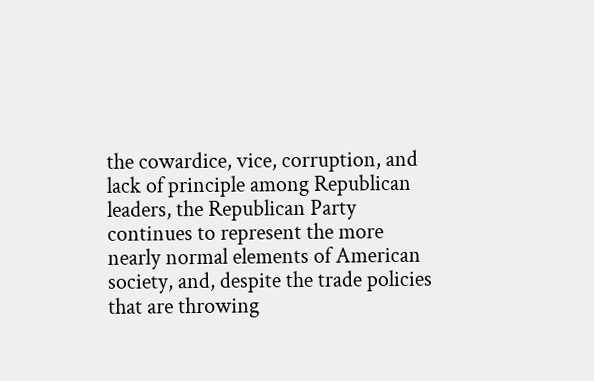the cowardice, vice, corruption, and lack of principle among Republican leaders, the Republican Party continues to represent the more nearly normal elements of American society, and, despite the trade policies that are throwing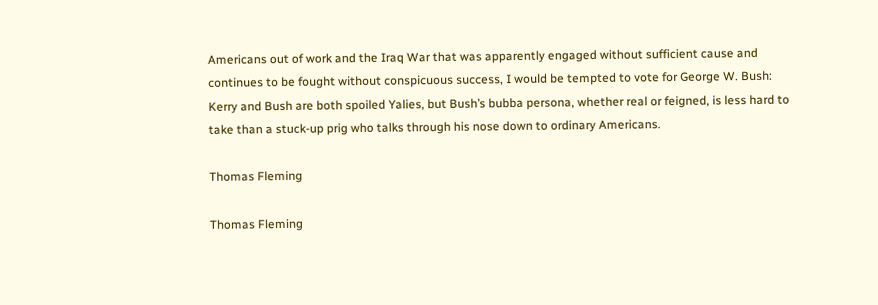Americans out of work and the Iraq War that was apparently engaged without sufficient cause and continues to be fought without conspicuous success, I would be tempted to vote for George W. Bush:  Kerry and Bush are both spoiled Yalies, but Bush’s bubba persona, whether real or feigned, is less hard to take than a stuck-up prig who talks through his nose down to ordinary Americans.

Thomas Fleming

Thomas Fleming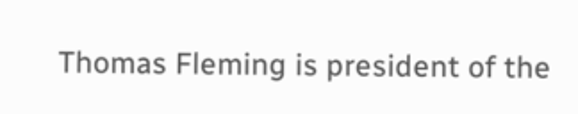Thomas Fleming is president of the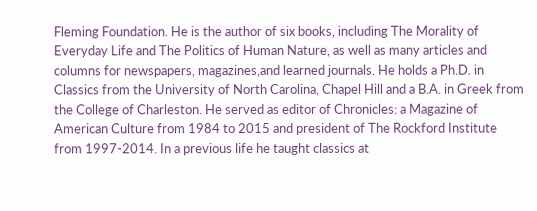Fleming Foundation. He is the author of six books, including The Morality of Everyday Life and The Politics of Human Nature, as well as many articles and columns for newspapers, magazines,and learned journals. He holds a Ph.D. in Classics from the University of North Carolina, Chapel Hill and a B.A. in Greek from the College of Charleston. He served as editor of Chronicles: a Magazine of American Culture from 1984 to 2015 and president of The Rockford Institute from 1997-2014. In a previous life he taught classics at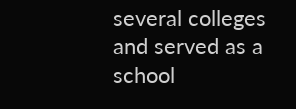several colleges and served as a school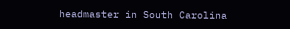headmaster in South Carolina